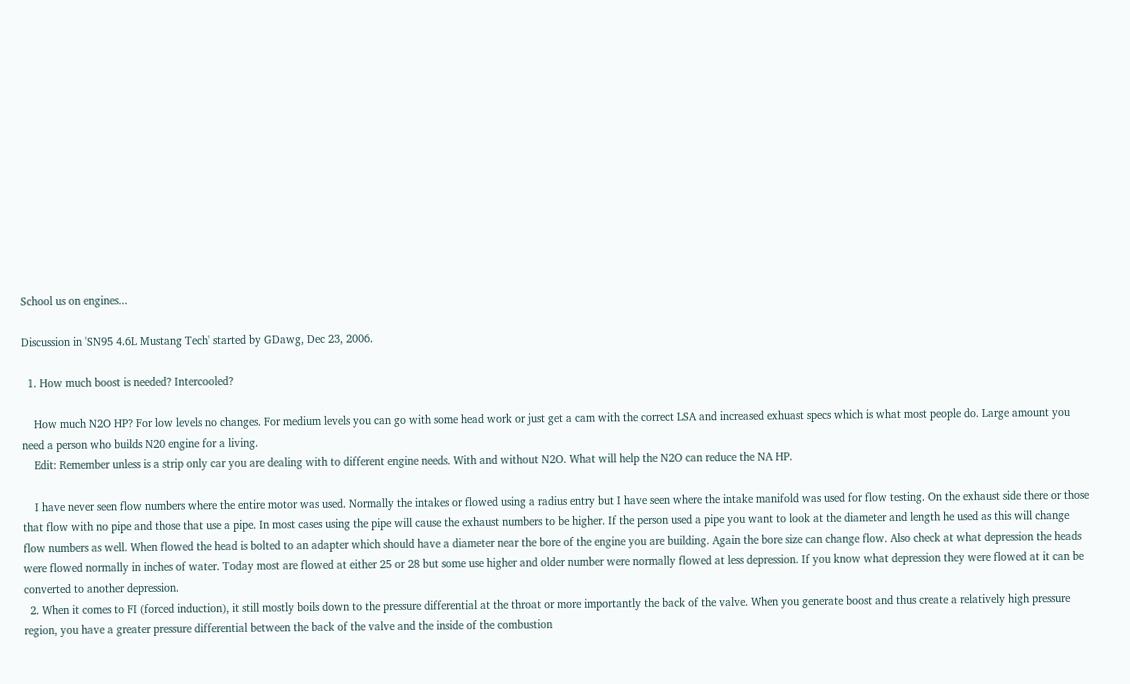School us on engines...

Discussion in 'SN95 4.6L Mustang Tech' started by GDawg, Dec 23, 2006.

  1. How much boost is needed? Intercooled?

    How much N2O HP? For low levels no changes. For medium levels you can go with some head work or just get a cam with the correct LSA and increased exhuast specs which is what most people do. Large amount you need a person who builds N20 engine for a living.
    Edit: Remember unless is a strip only car you are dealing with to different engine needs. With and without N2O. What will help the N2O can reduce the NA HP.

    I have never seen flow numbers where the entire motor was used. Normally the intakes or flowed using a radius entry but I have seen where the intake manifold was used for flow testing. On the exhaust side there or those that flow with no pipe and those that use a pipe. In most cases using the pipe will cause the exhaust numbers to be higher. If the person used a pipe you want to look at the diameter and length he used as this will change flow numbers as well. When flowed the head is bolted to an adapter which should have a diameter near the bore of the engine you are building. Again the bore size can change flow. Also check at what depression the heads were flowed normally in inches of water. Today most are flowed at either 25 or 28 but some use higher and older number were normally flowed at less depression. If you know what depression they were flowed at it can be converted to another depression.
  2. When it comes to FI (forced induction), it still mostly boils down to the pressure differential at the throat or more importantly the back of the valve. When you generate boost and thus create a relatively high pressure region, you have a greater pressure differential between the back of the valve and the inside of the combustion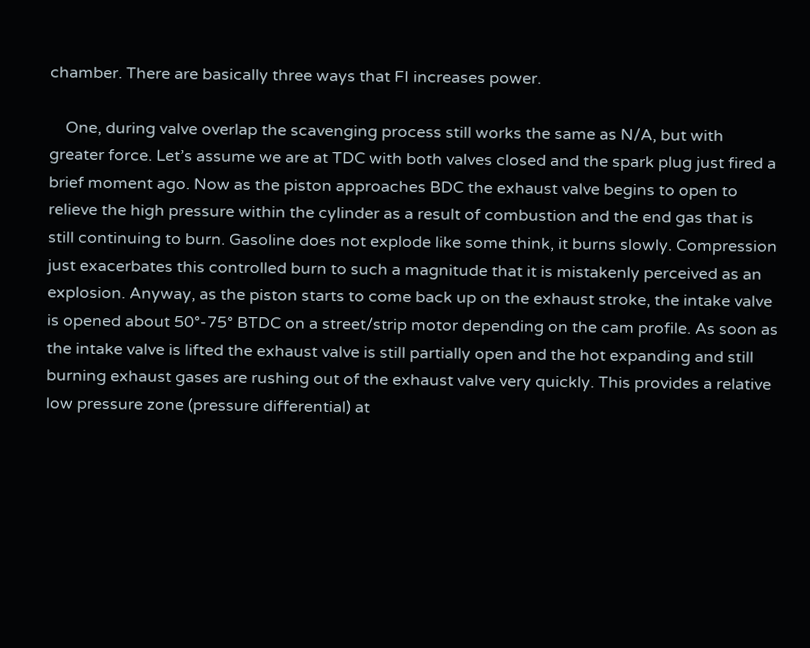chamber. There are basically three ways that FI increases power.

    One, during valve overlap the scavenging process still works the same as N/A, but with greater force. Let’s assume we are at TDC with both valves closed and the spark plug just fired a brief moment ago. Now as the piston approaches BDC the exhaust valve begins to open to relieve the high pressure within the cylinder as a result of combustion and the end gas that is still continuing to burn. Gasoline does not explode like some think, it burns slowly. Compression just exacerbates this controlled burn to such a magnitude that it is mistakenly perceived as an explosion. Anyway, as the piston starts to come back up on the exhaust stroke, the intake valve is opened about 50°-75° BTDC on a street/strip motor depending on the cam profile. As soon as the intake valve is lifted the exhaust valve is still partially open and the hot expanding and still burning exhaust gases are rushing out of the exhaust valve very quickly. This provides a relative low pressure zone (pressure differential) at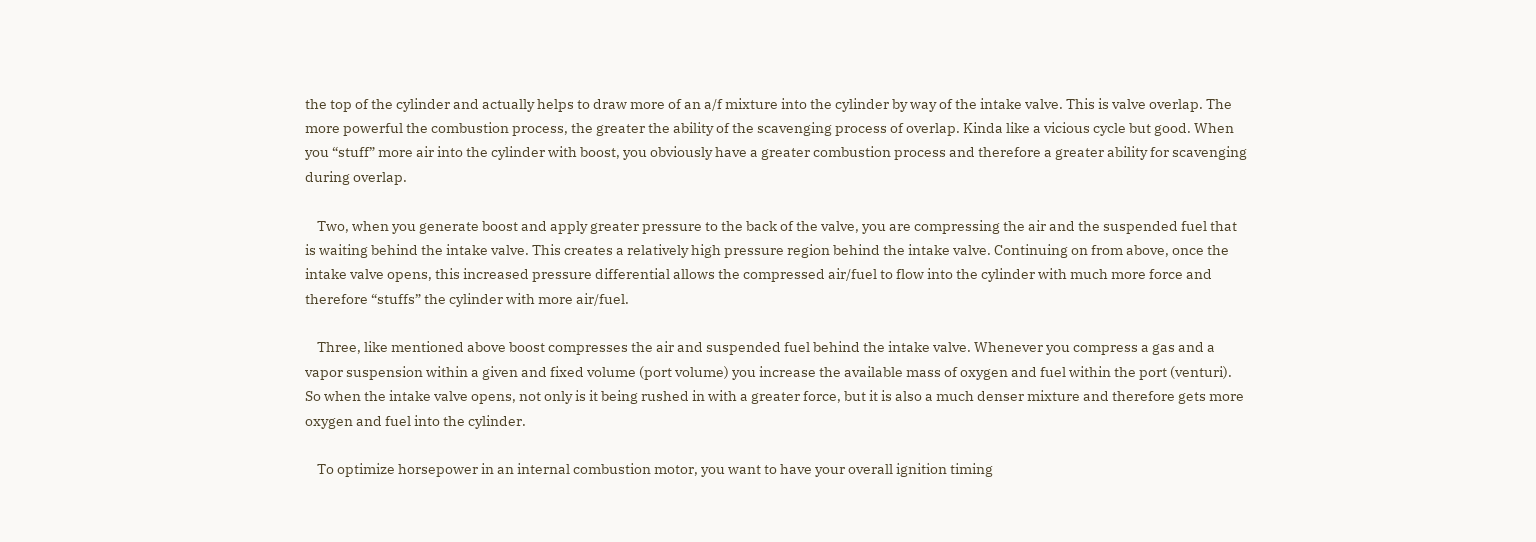the top of the cylinder and actually helps to draw more of an a/f mixture into the cylinder by way of the intake valve. This is valve overlap. The more powerful the combustion process, the greater the ability of the scavenging process of overlap. Kinda like a vicious cycle but good. When you “stuff” more air into the cylinder with boost, you obviously have a greater combustion process and therefore a greater ability for scavenging during overlap.

    Two, when you generate boost and apply greater pressure to the back of the valve, you are compressing the air and the suspended fuel that is waiting behind the intake valve. This creates a relatively high pressure region behind the intake valve. Continuing on from above, once the intake valve opens, this increased pressure differential allows the compressed air/fuel to flow into the cylinder with much more force and therefore “stuffs” the cylinder with more air/fuel.

    Three, like mentioned above boost compresses the air and suspended fuel behind the intake valve. Whenever you compress a gas and a vapor suspension within a given and fixed volume (port volume) you increase the available mass of oxygen and fuel within the port (venturi). So when the intake valve opens, not only is it being rushed in with a greater force, but it is also a much denser mixture and therefore gets more oxygen and fuel into the cylinder.

    To optimize horsepower in an internal combustion motor, you want to have your overall ignition timing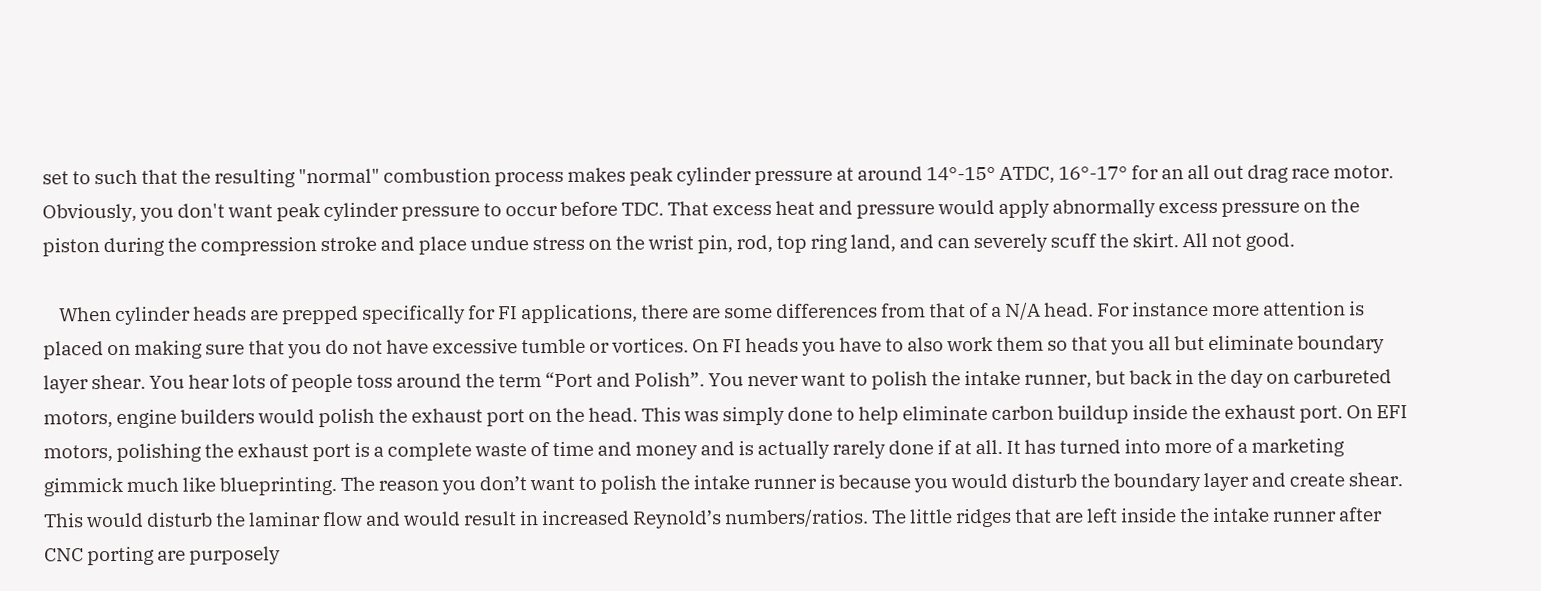set to such that the resulting "normal" combustion process makes peak cylinder pressure at around 14°-15° ATDC, 16°-17° for an all out drag race motor. Obviously, you don't want peak cylinder pressure to occur before TDC. That excess heat and pressure would apply abnormally excess pressure on the piston during the compression stroke and place undue stress on the wrist pin, rod, top ring land, and can severely scuff the skirt. All not good.

    When cylinder heads are prepped specifically for FI applications, there are some differences from that of a N/A head. For instance more attention is placed on making sure that you do not have excessive tumble or vortices. On FI heads you have to also work them so that you all but eliminate boundary layer shear. You hear lots of people toss around the term “Port and Polish”. You never want to polish the intake runner, but back in the day on carbureted motors, engine builders would polish the exhaust port on the head. This was simply done to help eliminate carbon buildup inside the exhaust port. On EFI motors, polishing the exhaust port is a complete waste of time and money and is actually rarely done if at all. It has turned into more of a marketing gimmick much like blueprinting. The reason you don’t want to polish the intake runner is because you would disturb the boundary layer and create shear. This would disturb the laminar flow and would result in increased Reynold’s numbers/ratios. The little ridges that are left inside the intake runner after CNC porting are purposely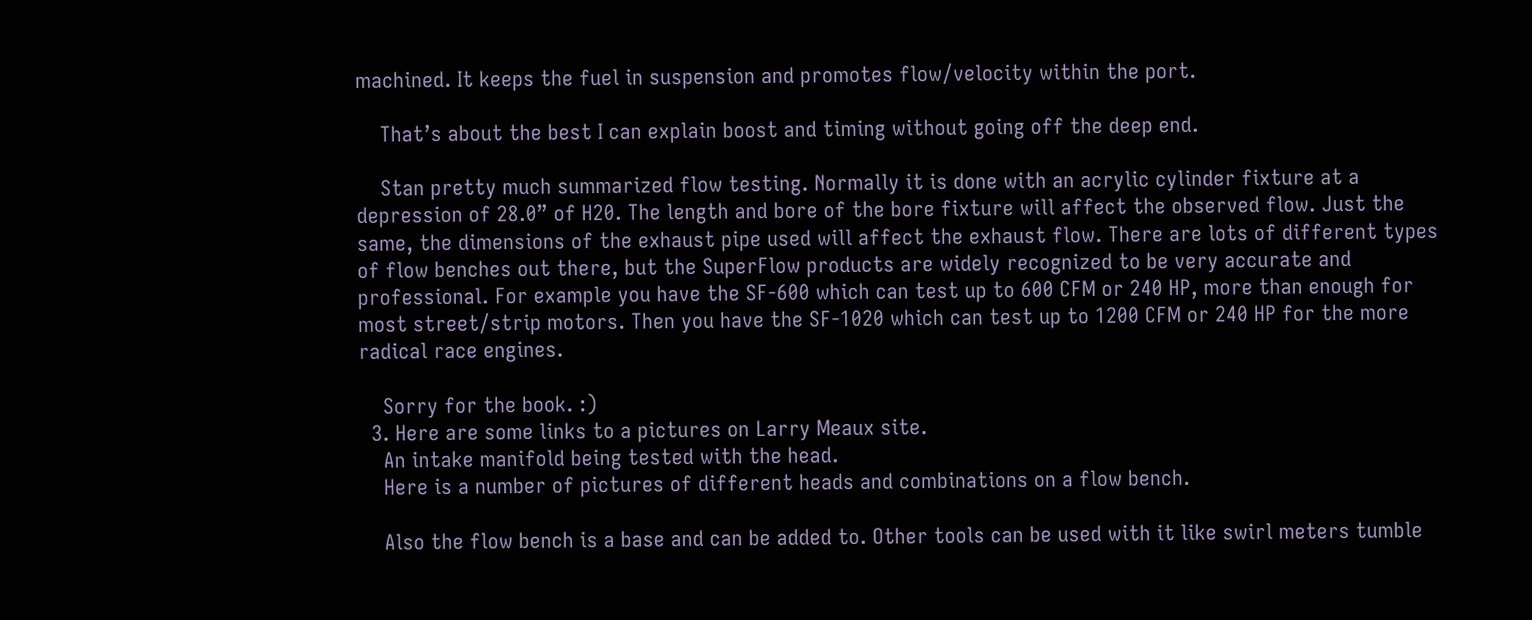machined. It keeps the fuel in suspension and promotes flow/velocity within the port.

    That’s about the best I can explain boost and timing without going off the deep end.

    Stan pretty much summarized flow testing. Normally it is done with an acrylic cylinder fixture at a depression of 28.0” of H20. The length and bore of the bore fixture will affect the observed flow. Just the same, the dimensions of the exhaust pipe used will affect the exhaust flow. There are lots of different types of flow benches out there, but the SuperFlow products are widely recognized to be very accurate and professional. For example you have the SF-600 which can test up to 600 CFM or 240 HP, more than enough for most street/strip motors. Then you have the SF-1020 which can test up to 1200 CFM or 240 HP for the more radical race engines.

    Sorry for the book. :)
  3. Here are some links to a pictures on Larry Meaux site.
    An intake manifold being tested with the head.
    Here is a number of pictures of different heads and combinations on a flow bench.

    Also the flow bench is a base and can be added to. Other tools can be used with it like swirl meters tumble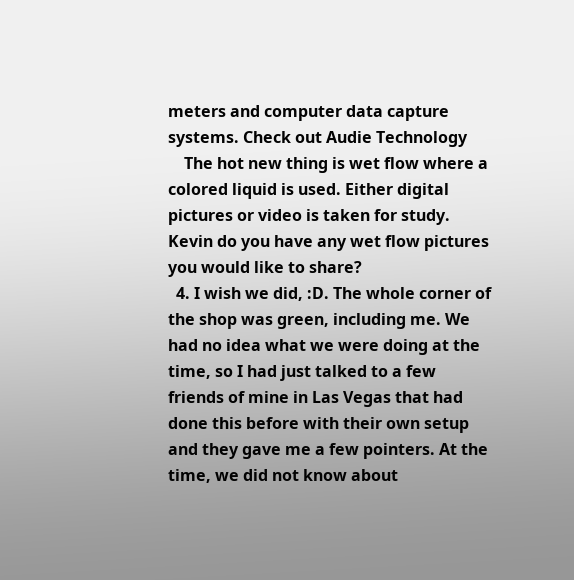meters and computer data capture systems. Check out Audie Technology
    The hot new thing is wet flow where a colored liquid is used. Either digital pictures or video is taken for study. Kevin do you have any wet flow pictures you would like to share?
  4. I wish we did, :D. The whole corner of the shop was green, including me. We had no idea what we were doing at the time, so I had just talked to a few friends of mine in Las Vegas that had done this before with their own setup and they gave me a few pointers. At the time, we did not know about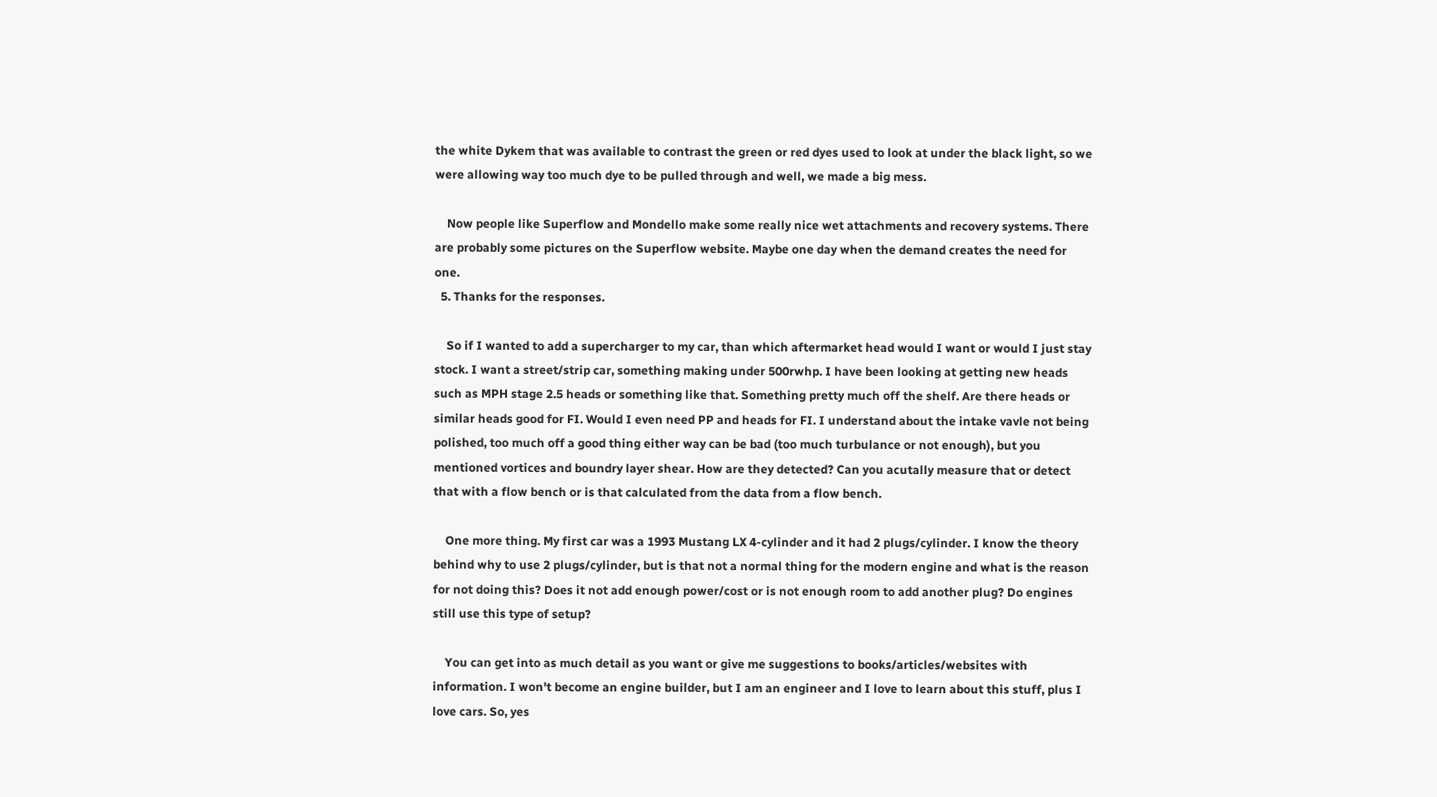the white Dykem that was available to contrast the green or red dyes used to look at under the black light, so we were allowing way too much dye to be pulled through and well, we made a big mess.

    Now people like Superflow and Mondello make some really nice wet attachments and recovery systems. There are probably some pictures on the Superflow website. Maybe one day when the demand creates the need for one.
  5. Thanks for the responses.

    So if I wanted to add a supercharger to my car, than which aftermarket head would I want or would I just stay stock. I want a street/strip car, something making under 500rwhp. I have been looking at getting new heads such as MPH stage 2.5 heads or something like that. Something pretty much off the shelf. Are there heads or similar heads good for FI. Would I even need PP and heads for FI. I understand about the intake vavle not being polished, too much off a good thing either way can be bad (too much turbulance or not enough), but you mentioned vortices and boundry layer shear. How are they detected? Can you acutally measure that or detect that with a flow bench or is that calculated from the data from a flow bench.

    One more thing. My first car was a 1993 Mustang LX 4-cylinder and it had 2 plugs/cylinder. I know the theory behind why to use 2 plugs/cylinder, but is that not a normal thing for the modern engine and what is the reason for not doing this? Does it not add enough power/cost or is not enough room to add another plug? Do engines still use this type of setup?

    You can get into as much detail as you want or give me suggestions to books/articles/websites with information. I won't become an engine builder, but I am an engineer and I love to learn about this stuff, plus I love cars. So, yes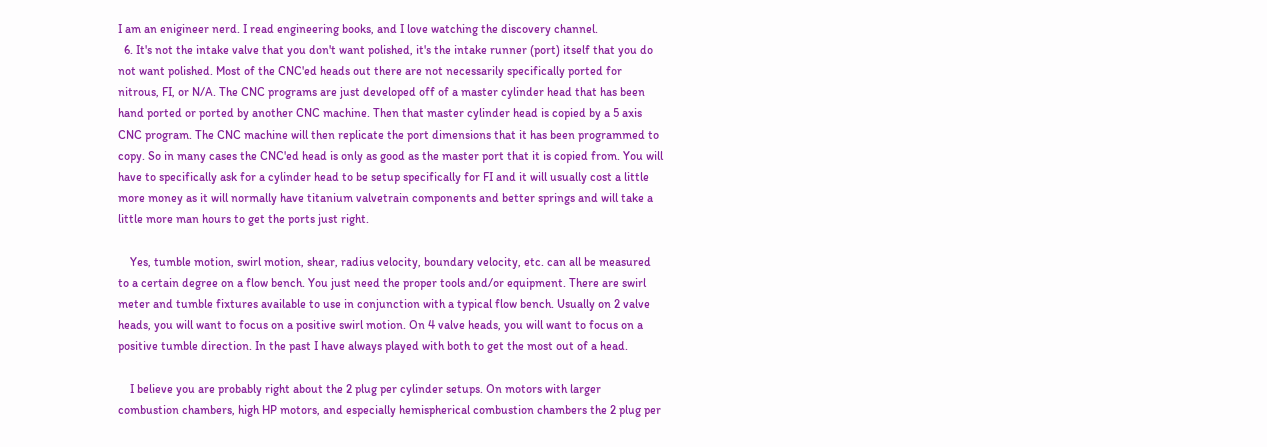I am an enigineer nerd. I read engineering books, and I love watching the discovery channel.
  6. It's not the intake valve that you don't want polished, it's the intake runner (port) itself that you do not want polished. Most of the CNC'ed heads out there are not necessarily specifically ported for nitrous, FI, or N/A. The CNC programs are just developed off of a master cylinder head that has been hand ported or ported by another CNC machine. Then that master cylinder head is copied by a 5 axis CNC program. The CNC machine will then replicate the port dimensions that it has been programmed to copy. So in many cases the CNC'ed head is only as good as the master port that it is copied from. You will have to specifically ask for a cylinder head to be setup specifically for FI and it will usually cost a little more money as it will normally have titanium valvetrain components and better springs and will take a little more man hours to get the ports just right.

    Yes, tumble motion, swirl motion, shear, radius velocity, boundary velocity, etc. can all be measured to a certain degree on a flow bench. You just need the proper tools and/or equipment. There are swirl meter and tumble fixtures available to use in conjunction with a typical flow bench. Usually on 2 valve heads, you will want to focus on a positive swirl motion. On 4 valve heads, you will want to focus on a positive tumble direction. In the past I have always played with both to get the most out of a head.

    I believe you are probably right about the 2 plug per cylinder setups. On motors with larger combustion chambers, high HP motors, and especially hemispherical combustion chambers the 2 plug per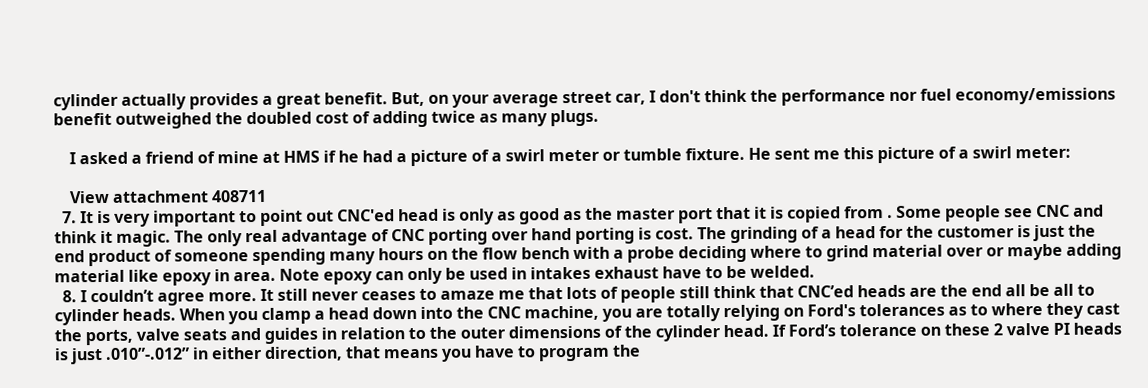cylinder actually provides a great benefit. But, on your average street car, I don't think the performance nor fuel economy/emissions benefit outweighed the doubled cost of adding twice as many plugs.

    I asked a friend of mine at HMS if he had a picture of a swirl meter or tumble fixture. He sent me this picture of a swirl meter:

    View attachment 408711
  7. It is very important to point out CNC'ed head is only as good as the master port that it is copied from . Some people see CNC and think it magic. The only real advantage of CNC porting over hand porting is cost. The grinding of a head for the customer is just the end product of someone spending many hours on the flow bench with a probe deciding where to grind material over or maybe adding material like epoxy in area. Note epoxy can only be used in intakes exhaust have to be welded.
  8. I couldn’t agree more. It still never ceases to amaze me that lots of people still think that CNC’ed heads are the end all be all to cylinder heads. When you clamp a head down into the CNC machine, you are totally relying on Ford's tolerances as to where they cast the ports, valve seats and guides in relation to the outer dimensions of the cylinder head. If Ford’s tolerance on these 2 valve PI heads is just .010”-.012” in either direction, that means you have to program the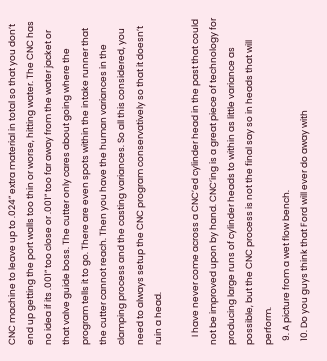CNC machine to leave up to .024” extra material in total so that you don’t end up getting the port walls too thin or worse, hitting water. The CNC has no idea if its .001” too close or .001” too far away from the water jacket or that valve guide boss. The cutter only cares about going where the program tells it to go. There are even spots within the intake runner that the cutter cannot reach. Then you have the human variances in the clamping process and the casting variances. So all this considered, you need to always setup the CNC program conservatively so that it doesn’t ruin a head.

    I have never come across a CNC’ed cylinder head in the past that could not be improved upon by hand. CNC’ing is a great piece of technology for producing large runs of cylinder heads to within as little variance as possible, but the CNC process is not the final say so in heads that will perform.
  9. A picture from a wet flow bench.
  10. Do you guys think that Ford will ever do away with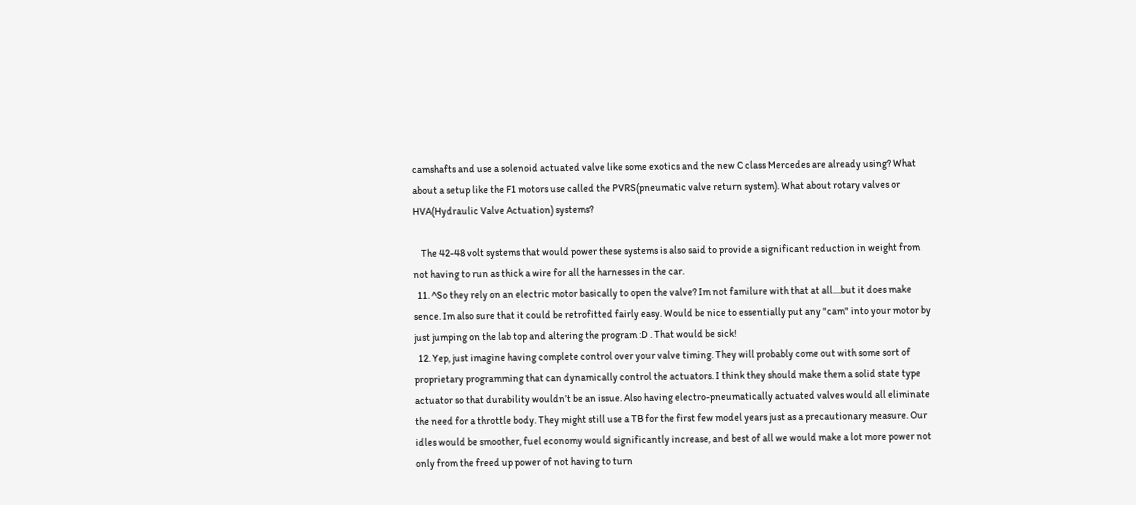camshafts and use a solenoid actuated valve like some exotics and the new C class Mercedes are already using? What about a setup like the F1 motors use called the PVRS(pneumatic valve return system). What about rotary valves or HVA(Hydraulic Valve Actuation) systems?

    The 42-48 volt systems that would power these systems is also said to provide a significant reduction in weight from not having to run as thick a wire for all the harnesses in the car.
  11. ^So they rely on an electric motor basically to open the valve? Im not familure with that at all....but it does make sence. Im also sure that it could be retrofitted fairly easy. Would be nice to essentially put any "cam" into your motor by just jumping on the lab top and altering the program :D . That would be sick!
  12. Yep, just imagine having complete control over your valve timing. They will probably come out with some sort of proprietary programming that can dynamically control the actuators. I think they should make them a solid state type actuator so that durability wouldn’t be an issue. Also having electro-pneumatically actuated valves would all eliminate the need for a throttle body. They might still use a TB for the first few model years just as a precautionary measure. Our idles would be smoother, fuel economy would significantly increase, and best of all we would make a lot more power not only from the freed up power of not having to turn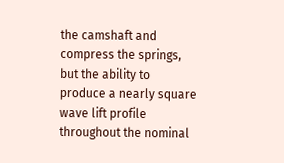the camshaft and compress the springs, but the ability to produce a nearly square wave lift profile throughout the nominal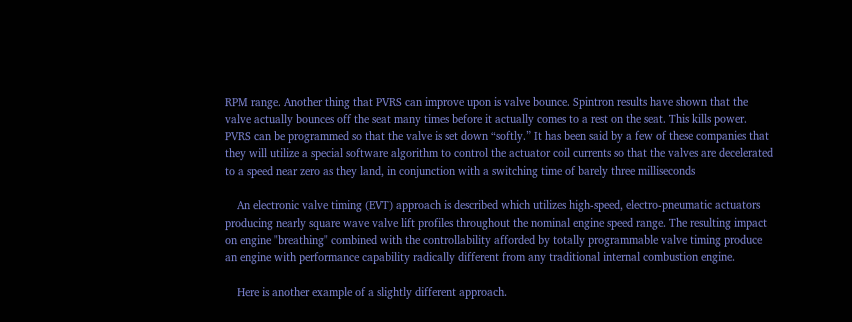RPM range. Another thing that PVRS can improve upon is valve bounce. Spintron results have shown that the valve actually bounces off the seat many times before it actually comes to a rest on the seat. This kills power. PVRS can be programmed so that the valve is set down “softly.” It has been said by a few of these companies that they will utilize a special software algorithm to control the actuator coil currents so that the valves are decelerated to a speed near zero as they land, in conjunction with a switching time of barely three milliseconds

    An electronic valve timing (EVT) approach is described which utilizes high-speed, electro-pneumatic actuators producing nearly square wave valve lift profiles throughout the nominal engine speed range. The resulting impact on engine "breathing" combined with the controllability afforded by totally programmable valve timing produce an engine with performance capability radically different from any traditional internal combustion engine.

    Here is another example of a slightly different approach.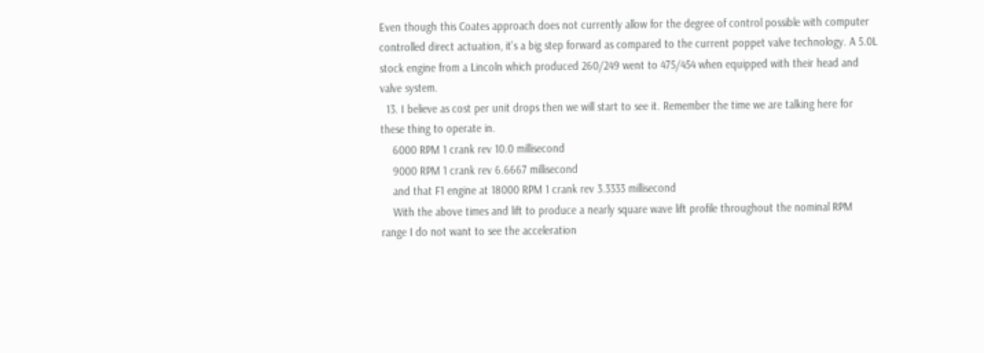Even though this Coates approach does not currently allow for the degree of control possible with computer controlled direct actuation, it’s a big step forward as compared to the current poppet valve technology. A 5.0L stock engine from a Lincoln which produced 260/249 went to 475/454 when equipped with their head and valve system.
  13. I believe as cost per unit drops then we will start to see it. Remember the time we are talking here for these thing to operate in.
    6000 RPM 1 crank rev 10.0 millisecond
    9000 RPM 1 crank rev 6.6667 millisecond
    and that F1 engine at 18000 RPM 1 crank rev 3.3333 millisecond
    With the above times and lift to produce a nearly square wave lift profile throughout the nominal RPM range I do not want to see the acceleration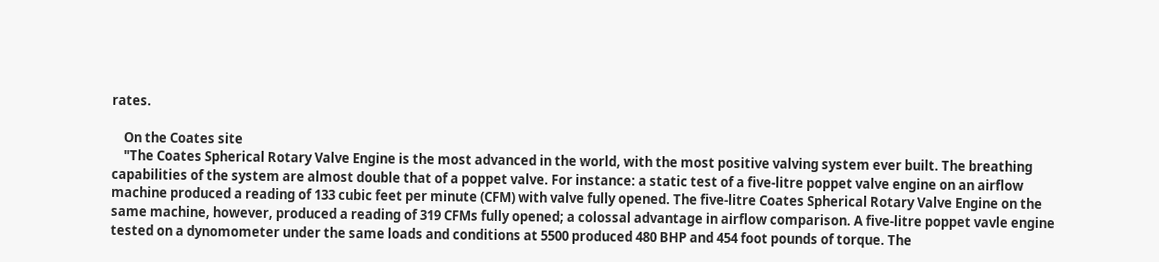rates.

    On the Coates site
    "The Coates Spherical Rotary Valve Engine is the most advanced in the world, with the most positive valving system ever built. The breathing capabilities of the system are almost double that of a poppet valve. For instance: a static test of a five-litre poppet valve engine on an airflow machine produced a reading of 133 cubic feet per minute (CFM) with valve fully opened. The five-litre Coates Spherical Rotary Valve Engine on the same machine, however, produced a reading of 319 CFMs fully opened; a colossal advantage in airflow comparison. A five-litre poppet vavle engine tested on a dynomometer under the same loads and conditions at 5500 produced 480 BHP and 454 foot pounds of torque. The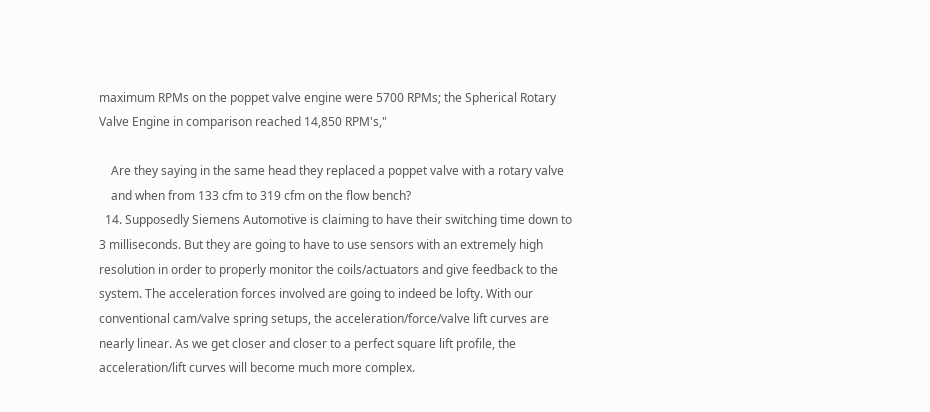maximum RPMs on the poppet valve engine were 5700 RPMs; the Spherical Rotary Valve Engine in comparison reached 14,850 RPM's,"

    Are they saying in the same head they replaced a poppet valve with a rotary valve
    and when from 133 cfm to 319 cfm on the flow bench?
  14. Supposedly Siemens Automotive is claiming to have their switching time down to 3 milliseconds. But they are going to have to use sensors with an extremely high resolution in order to properly monitor the coils/actuators and give feedback to the system. The acceleration forces involved are going to indeed be lofty. With our conventional cam/valve spring setups, the acceleration/force/valve lift curves are nearly linear. As we get closer and closer to a perfect square lift profile, the acceleration/lift curves will become much more complex.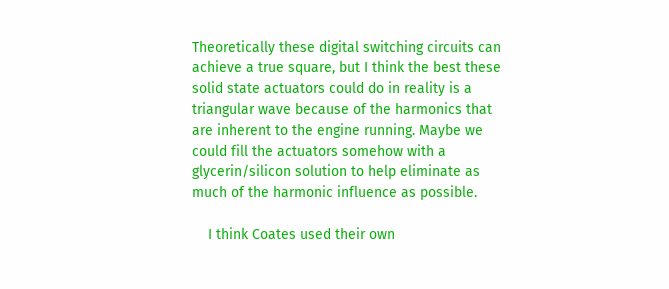Theoretically these digital switching circuits can achieve a true square, but I think the best these solid state actuators could do in reality is a triangular wave because of the harmonics that are inherent to the engine running. Maybe we could fill the actuators somehow with a glycerin/silicon solution to help eliminate as much of the harmonic influence as possible.

    I think Coates used their own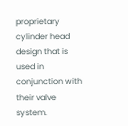proprietary cylinder head design that is used in conjunction with their valve system.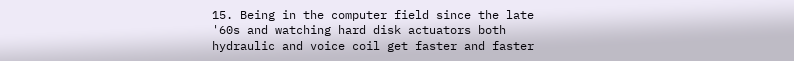15. Being in the computer field since the late '60s and watching hard disk actuators both hydraulic and voice coil get faster and faster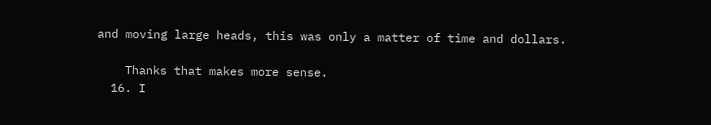and moving large heads, this was only a matter of time and dollars.

    Thanks that makes more sense.
  16. I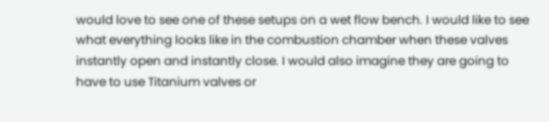would love to see one of these setups on a wet flow bench. I would like to see what everything looks like in the combustion chamber when these valves instantly open and instantly close. I would also imagine they are going to have to use Titanium valves or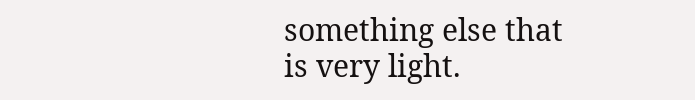something else that is very light.